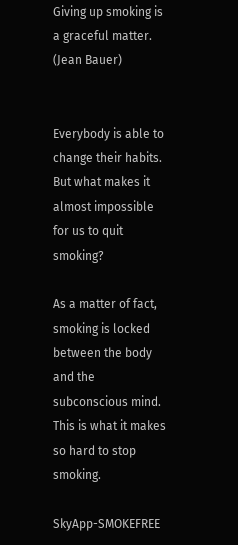Giving up smoking is a graceful matter. (Jean Bauer)


Everybody is able to change their habits. But what makes it almost impossible for us to quit smoking?

As a matter of fact, smoking is locked between the body and the subconscious mind. This is what it makes so hard to stop smoking.

SkyApp-SMOKEFREE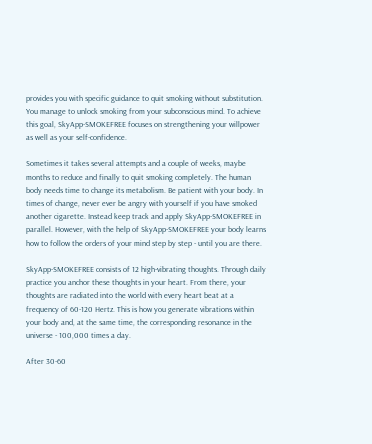provides you with specific guidance to quit smoking without substitution. You manage to unlock smoking from your subconscious mind. To achieve this goal, SkyApp-SMOKEFREE focuses on strengthening your willpower as well as your self-confidence.

Sometimes it takes several attempts and a couple of weeks, maybe months to reduce and finally to quit smoking completely. The human body needs time to change its metabolism. Be patient with your body. In times of change, never ever be angry with yourself if you have smoked another cigarette. Instead keep track and apply SkyApp-SMOKEFREE in parallel. However, with the help of SkyApp-SMOKEFREE your body learns how to follow the orders of your mind step by step - until you are there.

SkyApp-SMOKEFREE consists of 12 high-vibrating thoughts. Through daily practice you anchor these thoughts in your heart. From there, your thoughts are radiated into the world with every heart beat at a frequency of 60-120 Hertz. This is how you generate vibrations within your body and, at the same time, the corresponding resonance in the universe - 100,000 times a day.

After 30-60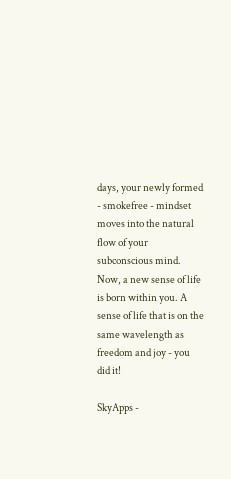days, your newly formed - smokefree - mindset moves into the natural flow of your subconscious mind. Now, a new sense of life is born within you. A sense of life that is on the same wavelength as freedom and joy - you did it!

SkyApps -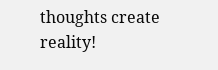thoughts create reality!